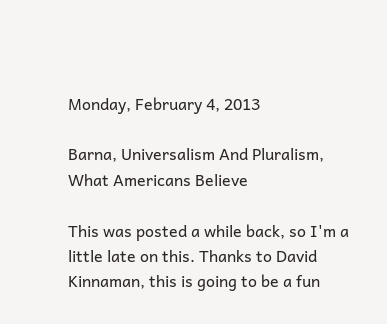Monday, February 4, 2013

Barna, Universalism And Pluralism, What Americans Believe

This was posted a while back, so I'm a little late on this. Thanks to David Kinnaman, this is going to be a fun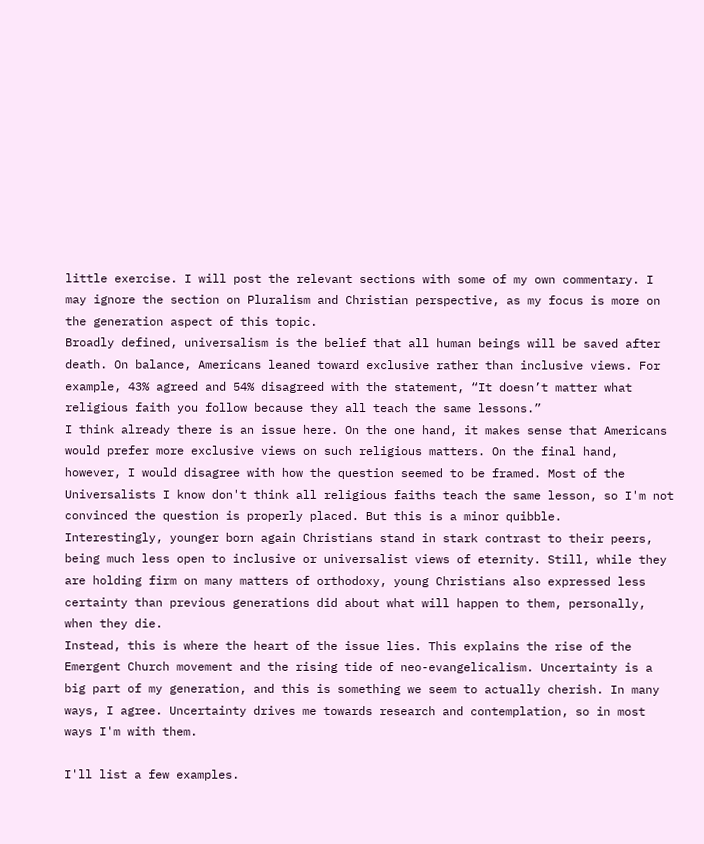little exercise. I will post the relevant sections with some of my own commentary. I may ignore the section on Pluralism and Christian perspective, as my focus is more on the generation aspect of this topic.
Broadly defined, universalism is the belief that all human beings will be saved after death. On balance, Americans leaned toward exclusive rather than inclusive views. For example, 43% agreed and 54% disagreed with the statement, “It doesn’t matter what religious faith you follow because they all teach the same lessons.”
I think already there is an issue here. On the one hand, it makes sense that Americans would prefer more exclusive views on such religious matters. On the final hand, however, I would disagree with how the question seemed to be framed. Most of the Universalists I know don't think all religious faiths teach the same lesson, so I'm not convinced the question is properly placed. But this is a minor quibble.
Interestingly, younger born again Christians stand in stark contrast to their peers, being much less open to inclusive or universalist views of eternity. Still, while they are holding firm on many matters of orthodoxy, young Christians also expressed less certainty than previous generations did about what will happen to them, personally, when they die.
Instead, this is where the heart of the issue lies. This explains the rise of the Emergent Church movement and the rising tide of neo-evangelicalism. Uncertainty is a big part of my generation, and this is something we seem to actually cherish. In many ways, I agree. Uncertainty drives me towards research and contemplation, so in most ways I'm with them.

I'll list a few examples.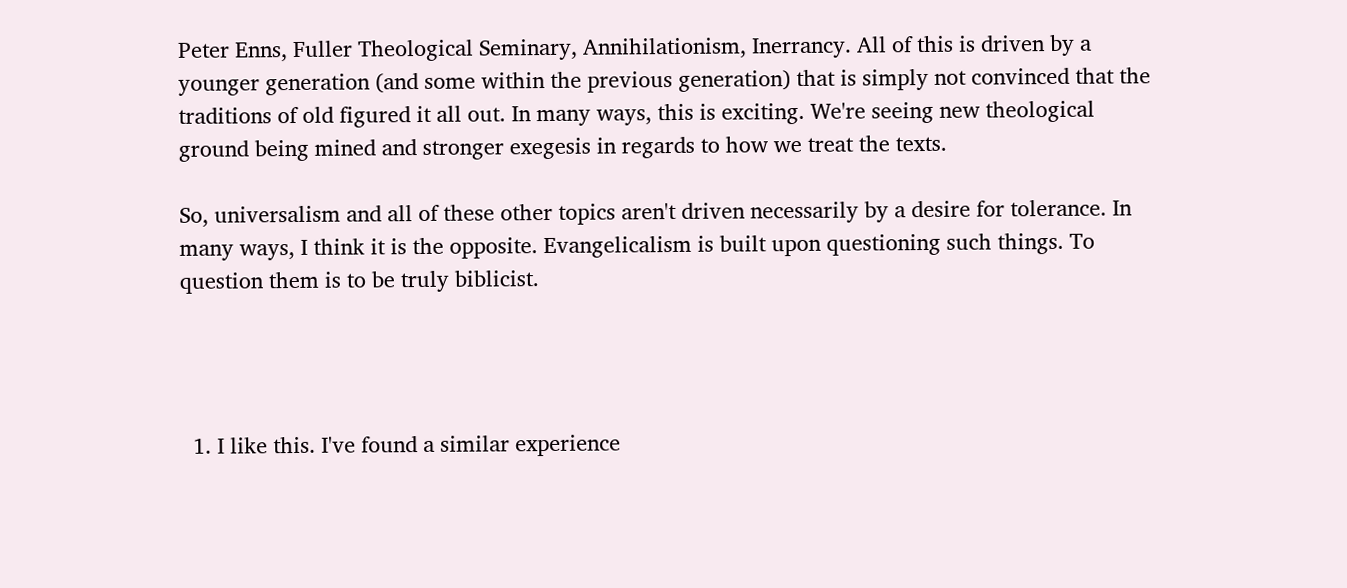Peter Enns, Fuller Theological Seminary, Annihilationism, Inerrancy. All of this is driven by a younger generation (and some within the previous generation) that is simply not convinced that the traditions of old figured it all out. In many ways, this is exciting. We're seeing new theological ground being mined and stronger exegesis in regards to how we treat the texts.

So, universalism and all of these other topics aren't driven necessarily by a desire for tolerance. In many ways, I think it is the opposite. Evangelicalism is built upon questioning such things. To question them is to be truly biblicist.




  1. I like this. I've found a similar experience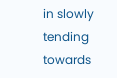in slowly tending towards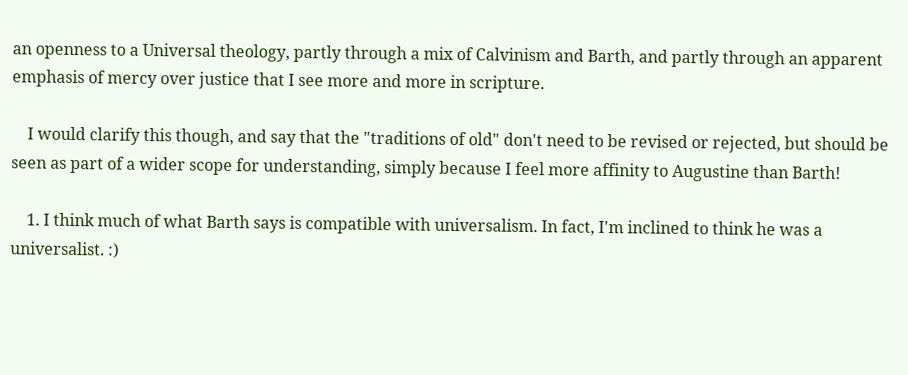an openness to a Universal theology, partly through a mix of Calvinism and Barth, and partly through an apparent emphasis of mercy over justice that I see more and more in scripture.

    I would clarify this though, and say that the "traditions of old" don't need to be revised or rejected, but should be seen as part of a wider scope for understanding, simply because I feel more affinity to Augustine than Barth!

    1. I think much of what Barth says is compatible with universalism. In fact, I'm inclined to think he was a universalist. :)